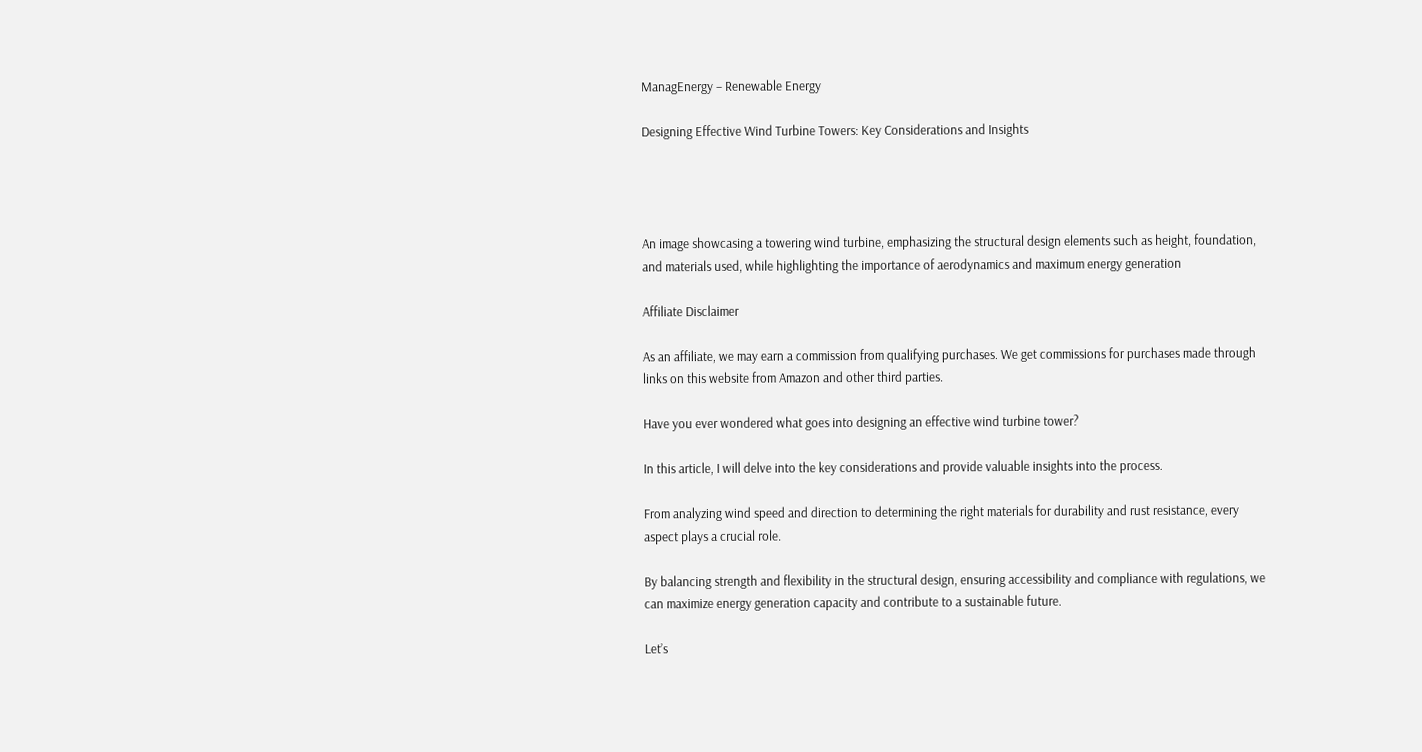ManagEnergy – Renewable Energy

Designing Effective Wind Turbine Towers: Key Considerations and Insights




An image showcasing a towering wind turbine, emphasizing the structural design elements such as height, foundation, and materials used, while highlighting the importance of aerodynamics and maximum energy generation

Affiliate Disclaimer

As an affiliate, we may earn a commission from qualifying purchases. We get commissions for purchases made through links on this website from Amazon and other third parties.

Have you ever wondered what goes into designing an effective wind turbine tower?

In this article, I will delve into the key considerations and provide valuable insights into the process.

From analyzing wind speed and direction to determining the right materials for durability and rust resistance, every aspect plays a crucial role.

By balancing strength and flexibility in the structural design, ensuring accessibility and compliance with regulations, we can maximize energy generation capacity and contribute to a sustainable future.

Let’s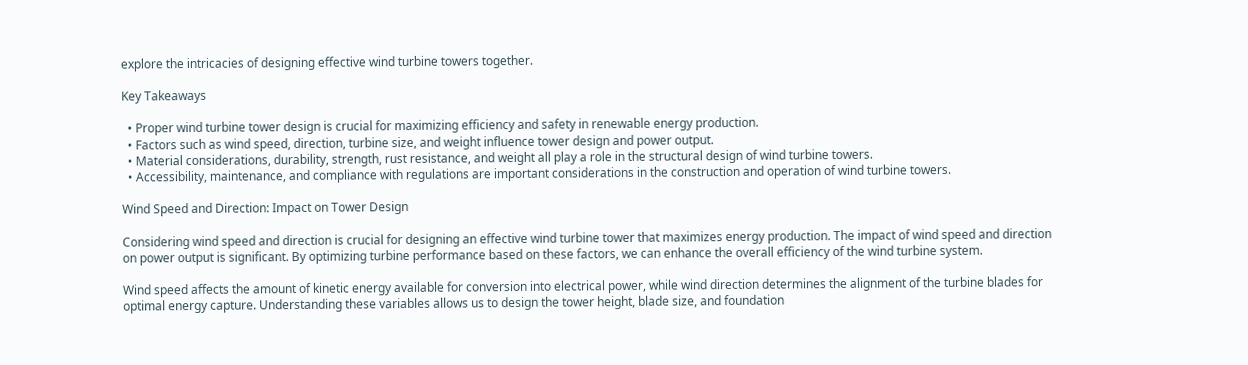explore the intricacies of designing effective wind turbine towers together.

Key Takeaways

  • Proper wind turbine tower design is crucial for maximizing efficiency and safety in renewable energy production.
  • Factors such as wind speed, direction, turbine size, and weight influence tower design and power output.
  • Material considerations, durability, strength, rust resistance, and weight all play a role in the structural design of wind turbine towers.
  • Accessibility, maintenance, and compliance with regulations are important considerations in the construction and operation of wind turbine towers.

Wind Speed and Direction: Impact on Tower Design

Considering wind speed and direction is crucial for designing an effective wind turbine tower that maximizes energy production. The impact of wind speed and direction on power output is significant. By optimizing turbine performance based on these factors, we can enhance the overall efficiency of the wind turbine system.

Wind speed affects the amount of kinetic energy available for conversion into electrical power, while wind direction determines the alignment of the turbine blades for optimal energy capture. Understanding these variables allows us to design the tower height, blade size, and foundation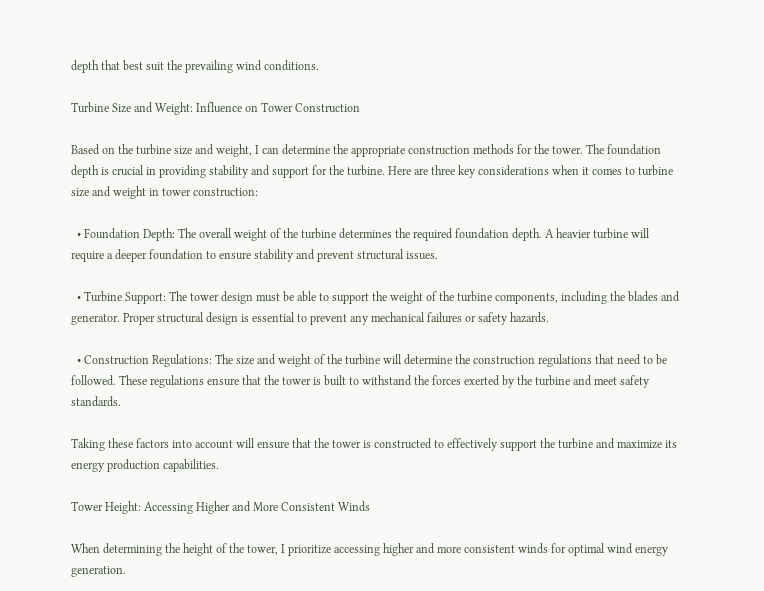depth that best suit the prevailing wind conditions.

Turbine Size and Weight: Influence on Tower Construction

Based on the turbine size and weight, I can determine the appropriate construction methods for the tower. The foundation depth is crucial in providing stability and support for the turbine. Here are three key considerations when it comes to turbine size and weight in tower construction:

  • Foundation Depth: The overall weight of the turbine determines the required foundation depth. A heavier turbine will require a deeper foundation to ensure stability and prevent structural issues.

  • Turbine Support: The tower design must be able to support the weight of the turbine components, including the blades and generator. Proper structural design is essential to prevent any mechanical failures or safety hazards.

  • Construction Regulations: The size and weight of the turbine will determine the construction regulations that need to be followed. These regulations ensure that the tower is built to withstand the forces exerted by the turbine and meet safety standards.

Taking these factors into account will ensure that the tower is constructed to effectively support the turbine and maximize its energy production capabilities.

Tower Height: Accessing Higher and More Consistent Winds

When determining the height of the tower, I prioritize accessing higher and more consistent winds for optimal wind energy generation.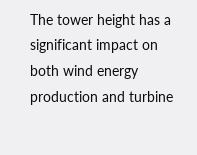The tower height has a significant impact on both wind energy production and turbine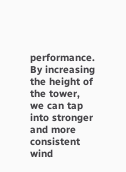performance. By increasing the height of the tower, we can tap into stronger and more consistent wind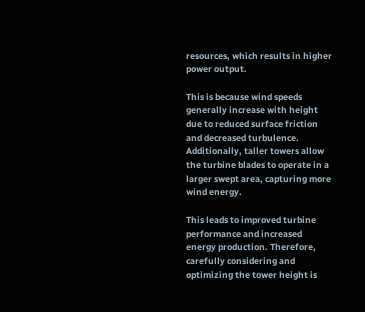resources, which results in higher power output.

This is because wind speeds generally increase with height due to reduced surface friction and decreased turbulence. Additionally, taller towers allow the turbine blades to operate in a larger swept area, capturing more wind energy.

This leads to improved turbine performance and increased energy production. Therefore, carefully considering and optimizing the tower height is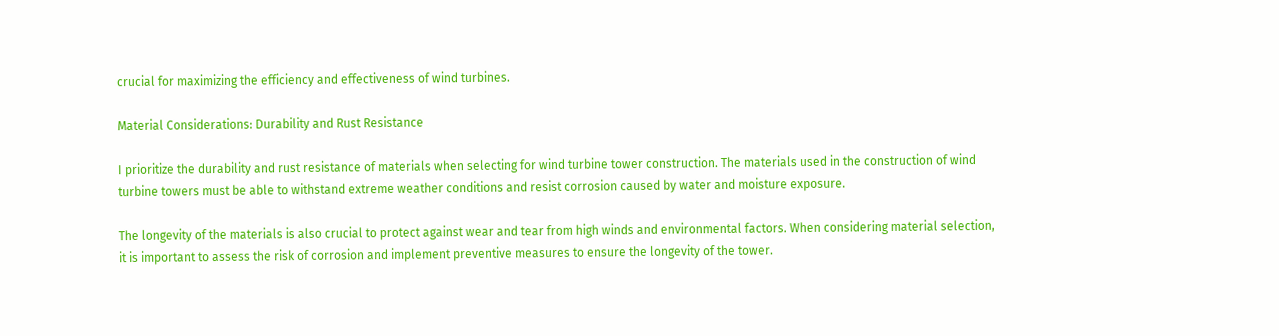crucial for maximizing the efficiency and effectiveness of wind turbines.

Material Considerations: Durability and Rust Resistance

I prioritize the durability and rust resistance of materials when selecting for wind turbine tower construction. The materials used in the construction of wind turbine towers must be able to withstand extreme weather conditions and resist corrosion caused by water and moisture exposure.

The longevity of the materials is also crucial to protect against wear and tear from high winds and environmental factors. When considering material selection, it is important to assess the risk of corrosion and implement preventive measures to ensure the longevity of the tower.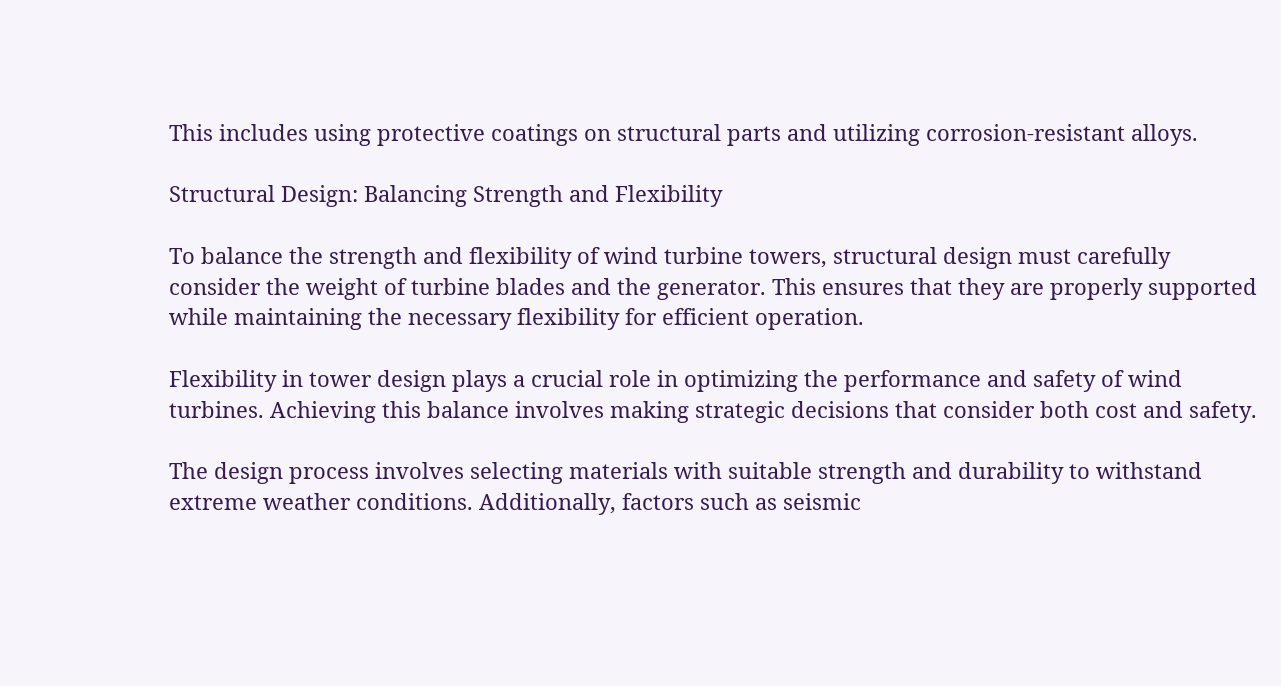This includes using protective coatings on structural parts and utilizing corrosion-resistant alloys.

Structural Design: Balancing Strength and Flexibility

To balance the strength and flexibility of wind turbine towers, structural design must carefully consider the weight of turbine blades and the generator. This ensures that they are properly supported while maintaining the necessary flexibility for efficient operation.

Flexibility in tower design plays a crucial role in optimizing the performance and safety of wind turbines. Achieving this balance involves making strategic decisions that consider both cost and safety.

The design process involves selecting materials with suitable strength and durability to withstand extreme weather conditions. Additionally, factors such as seismic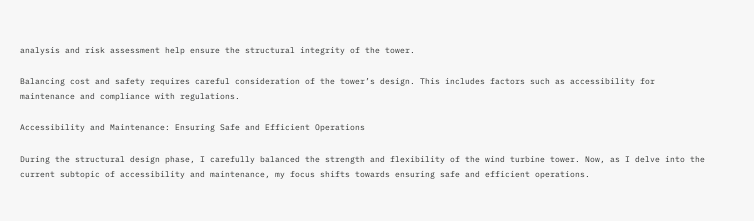analysis and risk assessment help ensure the structural integrity of the tower.

Balancing cost and safety requires careful consideration of the tower’s design. This includes factors such as accessibility for maintenance and compliance with regulations.

Accessibility and Maintenance: Ensuring Safe and Efficient Operations

During the structural design phase, I carefully balanced the strength and flexibility of the wind turbine tower. Now, as I delve into the current subtopic of accessibility and maintenance, my focus shifts towards ensuring safe and efficient operations.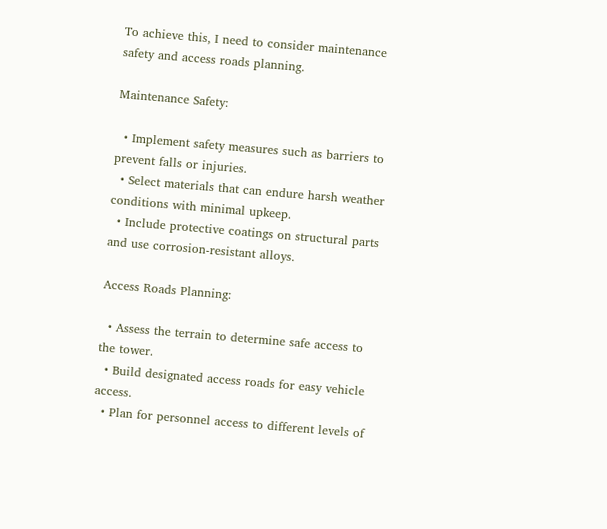To achieve this, I need to consider maintenance safety and access roads planning.

Maintenance Safety:

  • Implement safety measures such as barriers to prevent falls or injuries.
  • Select materials that can endure harsh weather conditions with minimal upkeep.
  • Include protective coatings on structural parts and use corrosion-resistant alloys.

Access Roads Planning:

  • Assess the terrain to determine safe access to the tower.
  • Build designated access roads for easy vehicle access.
  • Plan for personnel access to different levels of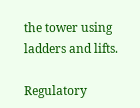the tower using ladders and lifts.

Regulatory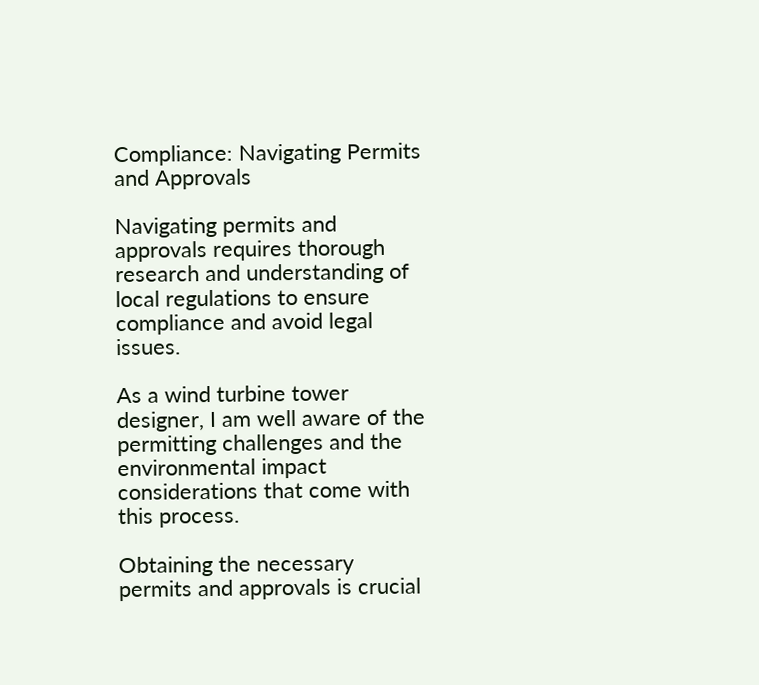Compliance: Navigating Permits and Approvals

Navigating permits and approvals requires thorough research and understanding of local regulations to ensure compliance and avoid legal issues.

As a wind turbine tower designer, I am well aware of the permitting challenges and the environmental impact considerations that come with this process.

Obtaining the necessary permits and approvals is crucial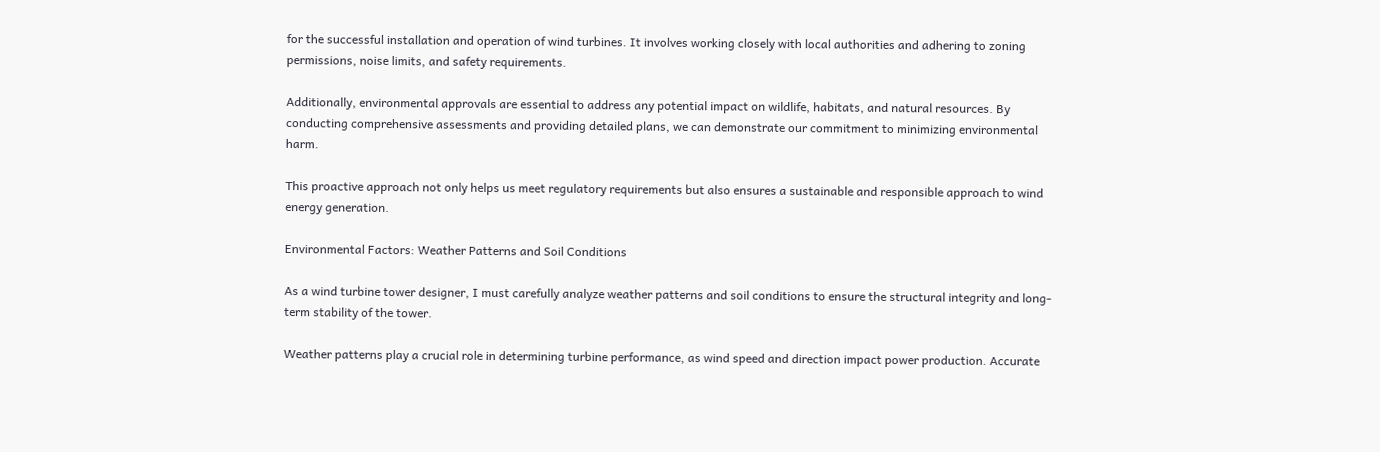for the successful installation and operation of wind turbines. It involves working closely with local authorities and adhering to zoning permissions, noise limits, and safety requirements.

Additionally, environmental approvals are essential to address any potential impact on wildlife, habitats, and natural resources. By conducting comprehensive assessments and providing detailed plans, we can demonstrate our commitment to minimizing environmental harm.

This proactive approach not only helps us meet regulatory requirements but also ensures a sustainable and responsible approach to wind energy generation.

Environmental Factors: Weather Patterns and Soil Conditions

As a wind turbine tower designer, I must carefully analyze weather patterns and soil conditions to ensure the structural integrity and long-term stability of the tower.

Weather patterns play a crucial role in determining turbine performance, as wind speed and direction impact power production. Accurate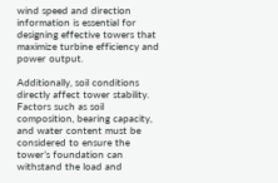wind speed and direction information is essential for designing effective towers that maximize turbine efficiency and power output.

Additionally, soil conditions directly affect tower stability. Factors such as soil composition, bearing capacity, and water content must be considered to ensure the tower’s foundation can withstand the load and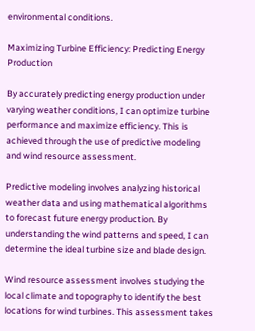environmental conditions.

Maximizing Turbine Efficiency: Predicting Energy Production

By accurately predicting energy production under varying weather conditions, I can optimize turbine performance and maximize efficiency. This is achieved through the use of predictive modeling and wind resource assessment.

Predictive modeling involves analyzing historical weather data and using mathematical algorithms to forecast future energy production. By understanding the wind patterns and speed, I can determine the ideal turbine size and blade design.

Wind resource assessment involves studying the local climate and topography to identify the best locations for wind turbines. This assessment takes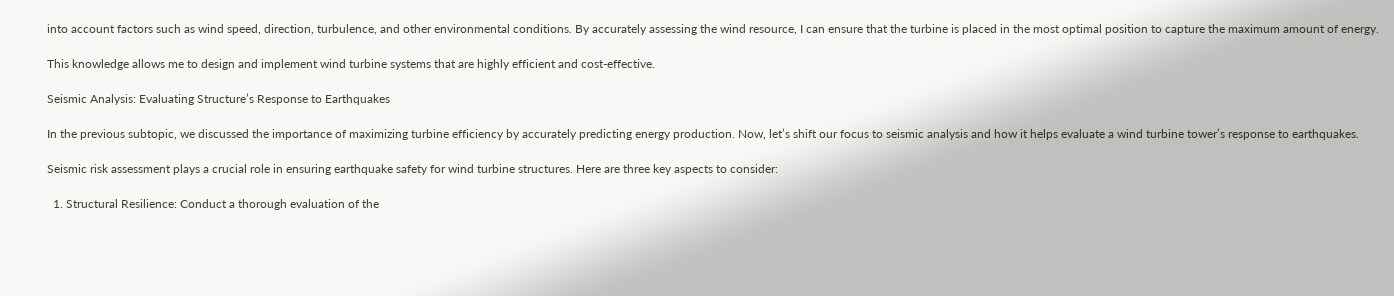into account factors such as wind speed, direction, turbulence, and other environmental conditions. By accurately assessing the wind resource, I can ensure that the turbine is placed in the most optimal position to capture the maximum amount of energy.

This knowledge allows me to design and implement wind turbine systems that are highly efficient and cost-effective.

Seismic Analysis: Evaluating Structure’s Response to Earthquakes

In the previous subtopic, we discussed the importance of maximizing turbine efficiency by accurately predicting energy production. Now, let’s shift our focus to seismic analysis and how it helps evaluate a wind turbine tower’s response to earthquakes.

Seismic risk assessment plays a crucial role in ensuring earthquake safety for wind turbine structures. Here are three key aspects to consider:

  1. Structural Resilience: Conduct a thorough evaluation of the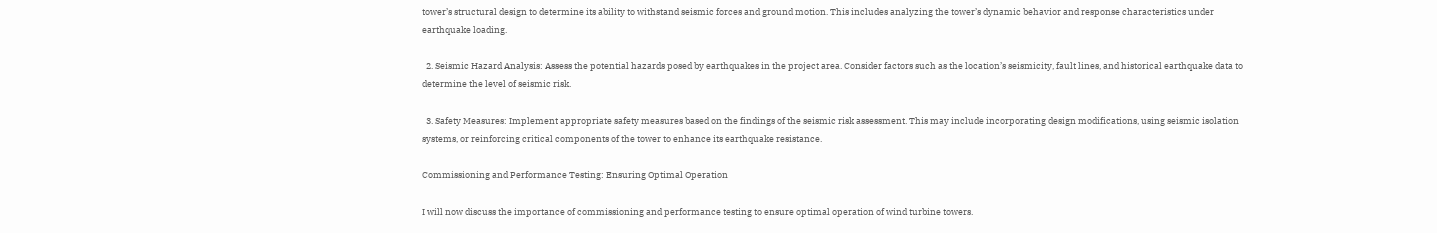tower’s structural design to determine its ability to withstand seismic forces and ground motion. This includes analyzing the tower’s dynamic behavior and response characteristics under earthquake loading.

  2. Seismic Hazard Analysis: Assess the potential hazards posed by earthquakes in the project area. Consider factors such as the location’s seismicity, fault lines, and historical earthquake data to determine the level of seismic risk.

  3. Safety Measures: Implement appropriate safety measures based on the findings of the seismic risk assessment. This may include incorporating design modifications, using seismic isolation systems, or reinforcing critical components of the tower to enhance its earthquake resistance.

Commissioning and Performance Testing: Ensuring Optimal Operation

I will now discuss the importance of commissioning and performance testing to ensure optimal operation of wind turbine towers.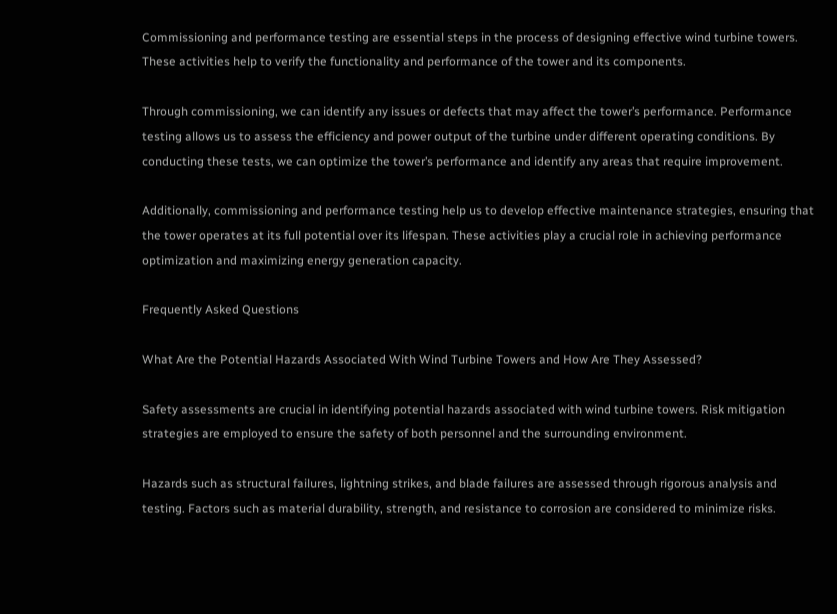Commissioning and performance testing are essential steps in the process of designing effective wind turbine towers. These activities help to verify the functionality and performance of the tower and its components.

Through commissioning, we can identify any issues or defects that may affect the tower’s performance. Performance testing allows us to assess the efficiency and power output of the turbine under different operating conditions. By conducting these tests, we can optimize the tower’s performance and identify any areas that require improvement.

Additionally, commissioning and performance testing help us to develop effective maintenance strategies, ensuring that the tower operates at its full potential over its lifespan. These activities play a crucial role in achieving performance optimization and maximizing energy generation capacity.

Frequently Asked Questions

What Are the Potential Hazards Associated With Wind Turbine Towers and How Are They Assessed?

Safety assessments are crucial in identifying potential hazards associated with wind turbine towers. Risk mitigation strategies are employed to ensure the safety of both personnel and the surrounding environment.

Hazards such as structural failures, lightning strikes, and blade failures are assessed through rigorous analysis and testing. Factors such as material durability, strength, and resistance to corrosion are considered to minimize risks.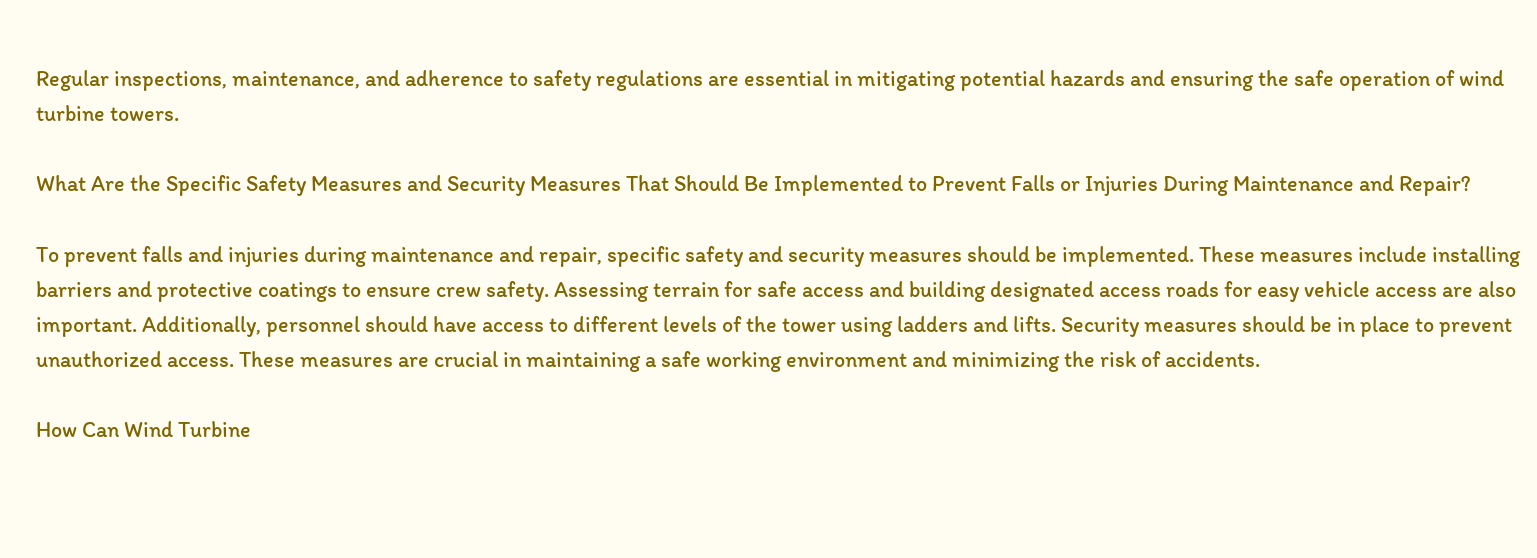Regular inspections, maintenance, and adherence to safety regulations are essential in mitigating potential hazards and ensuring the safe operation of wind turbine towers.

What Are the Specific Safety Measures and Security Measures That Should Be Implemented to Prevent Falls or Injuries During Maintenance and Repair?

To prevent falls and injuries during maintenance and repair, specific safety and security measures should be implemented. These measures include installing barriers and protective coatings to ensure crew safety. Assessing terrain for safe access and building designated access roads for easy vehicle access are also important. Additionally, personnel should have access to different levels of the tower using ladders and lifts. Security measures should be in place to prevent unauthorized access. These measures are crucial in maintaining a safe working environment and minimizing the risk of accidents.

How Can Wind Turbine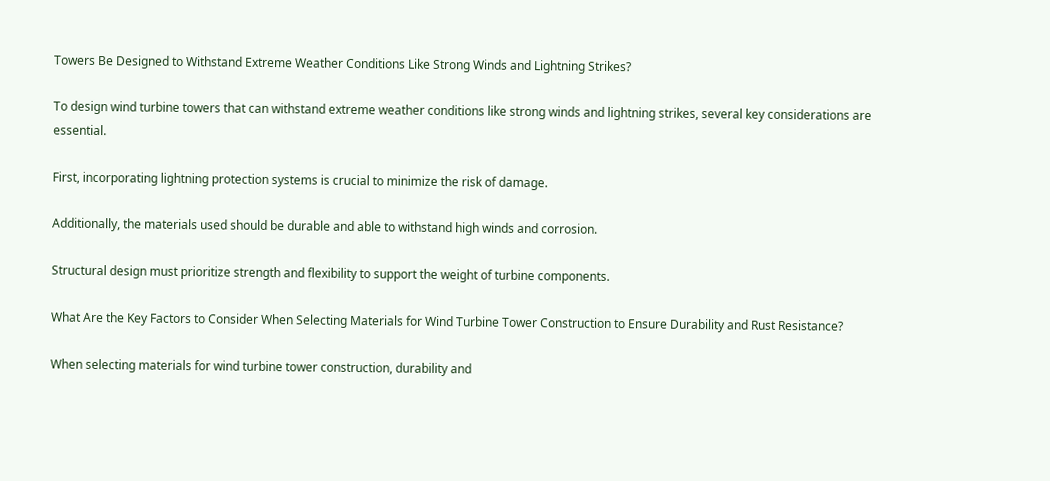Towers Be Designed to Withstand Extreme Weather Conditions Like Strong Winds and Lightning Strikes?

To design wind turbine towers that can withstand extreme weather conditions like strong winds and lightning strikes, several key considerations are essential.

First, incorporating lightning protection systems is crucial to minimize the risk of damage.

Additionally, the materials used should be durable and able to withstand high winds and corrosion.

Structural design must prioritize strength and flexibility to support the weight of turbine components.

What Are the Key Factors to Consider When Selecting Materials for Wind Turbine Tower Construction to Ensure Durability and Rust Resistance?

When selecting materials for wind turbine tower construction, durability and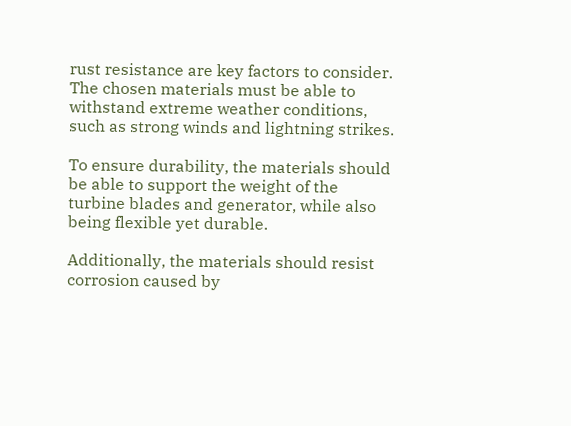rust resistance are key factors to consider. The chosen materials must be able to withstand extreme weather conditions, such as strong winds and lightning strikes.

To ensure durability, the materials should be able to support the weight of the turbine blades and generator, while also being flexible yet durable.

Additionally, the materials should resist corrosion caused by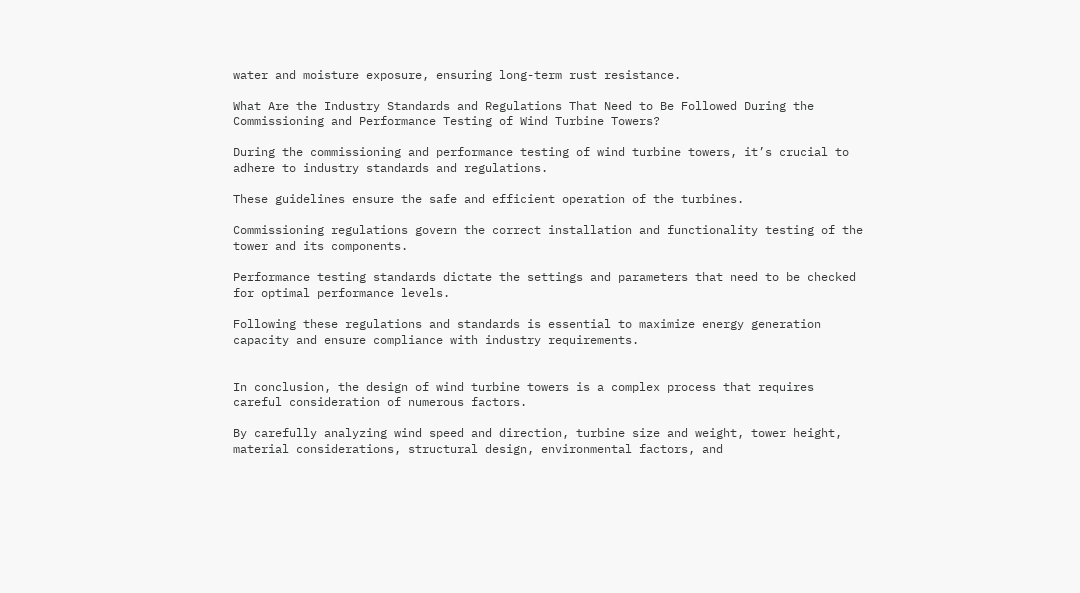water and moisture exposure, ensuring long-term rust resistance.

What Are the Industry Standards and Regulations That Need to Be Followed During the Commissioning and Performance Testing of Wind Turbine Towers?

During the commissioning and performance testing of wind turbine towers, it’s crucial to adhere to industry standards and regulations.

These guidelines ensure the safe and efficient operation of the turbines.

Commissioning regulations govern the correct installation and functionality testing of the tower and its components.

Performance testing standards dictate the settings and parameters that need to be checked for optimal performance levels.

Following these regulations and standards is essential to maximize energy generation capacity and ensure compliance with industry requirements.


In conclusion, the design of wind turbine towers is a complex process that requires careful consideration of numerous factors.

By carefully analyzing wind speed and direction, turbine size and weight, tower height, material considerations, structural design, environmental factors, and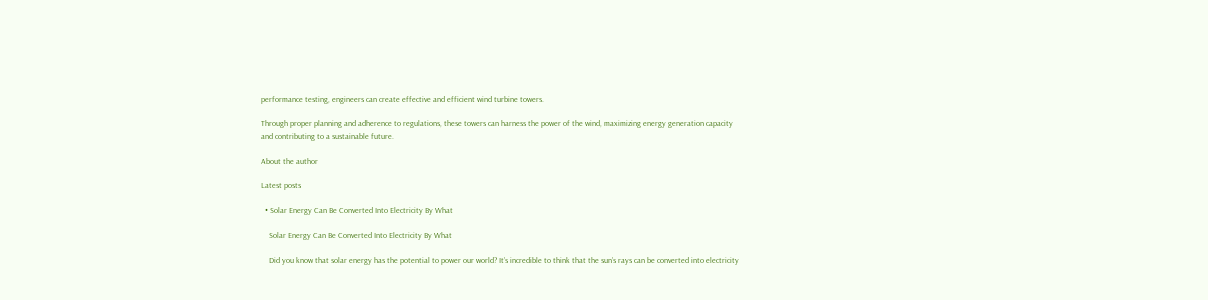performance testing, engineers can create effective and efficient wind turbine towers.

Through proper planning and adherence to regulations, these towers can harness the power of the wind, maximizing energy generation capacity and contributing to a sustainable future.

About the author

Latest posts

  • Solar Energy Can Be Converted Into Electricity By What

    Solar Energy Can Be Converted Into Electricity By What

    Did you know that solar energy has the potential to power our world? It’s incredible to think that the sun’s rays can be converted into electricity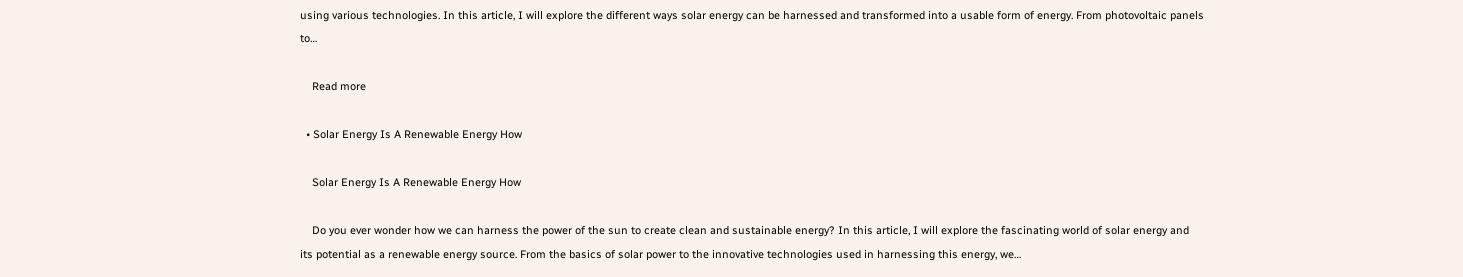using various technologies. In this article, I will explore the different ways solar energy can be harnessed and transformed into a usable form of energy. From photovoltaic panels to…

    Read more

  • Solar Energy Is A Renewable Energy How

    Solar Energy Is A Renewable Energy How

    Do you ever wonder how we can harness the power of the sun to create clean and sustainable energy? In this article, I will explore the fascinating world of solar energy and its potential as a renewable energy source. From the basics of solar power to the innovative technologies used in harnessing this energy, we…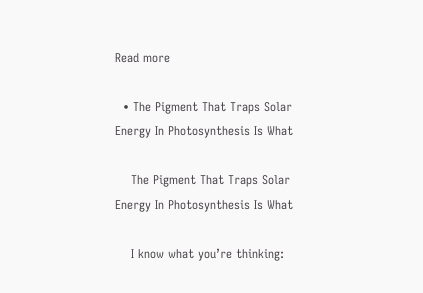Read more

  • The Pigment That Traps Solar Energy In Photosynthesis Is What

    The Pigment That Traps Solar Energy In Photosynthesis Is What

    I know what you’re thinking: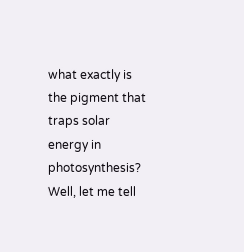what exactly is the pigment that traps solar energy in photosynthesis? Well, let me tell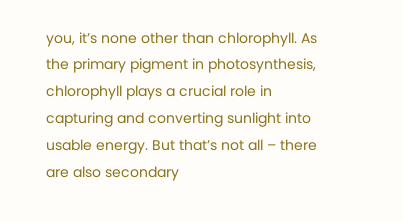you, it’s none other than chlorophyll. As the primary pigment in photosynthesis, chlorophyll plays a crucial role in capturing and converting sunlight into usable energy. But that’s not all – there are also secondary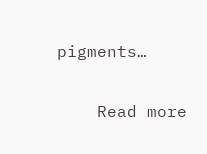pigments…

    Read more